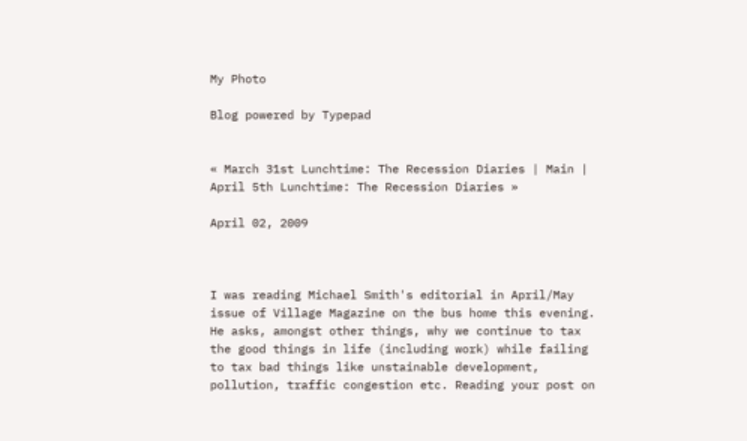My Photo

Blog powered by Typepad


« March 31st Lunchtime: The Recession Diaries | Main | April 5th Lunchtime: The Recession Diaries »

April 02, 2009



I was reading Michael Smith's editorial in April/May issue of Village Magazine on the bus home this evening. He asks, amongst other things, why we continue to tax the good things in life (including work) while failing to tax bad things like unstainable development, pollution, traffic congestion etc. Reading your post on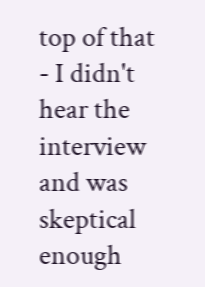top of that - I didn't hear the interview and was skeptical enough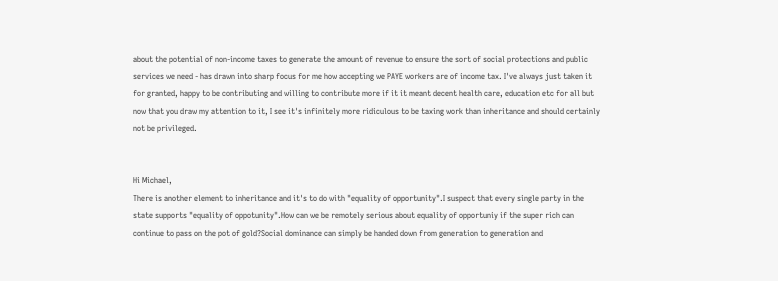about the potential of non-income taxes to generate the amount of revenue to ensure the sort of social protections and public services we need - has drawn into sharp focus for me how accepting we PAYE workers are of income tax. I've always just taken it for granted, happy to be contributing and willing to contribute more if it it meant decent health care, education etc for all but now that you draw my attention to it, I see it's infinitely more ridiculous to be taxing work than inheritance and should certainly not be privileged.


Hi Michael,
There is another element to inheritance and it's to do with "equality of opportunity".I suspect that every single party in the state supports "equality of oppotunity".How can we be remotely serious about equality of opportuniy if the super rich can continue to pass on the pot of gold?Social dominance can simply be handed down from generation to generation and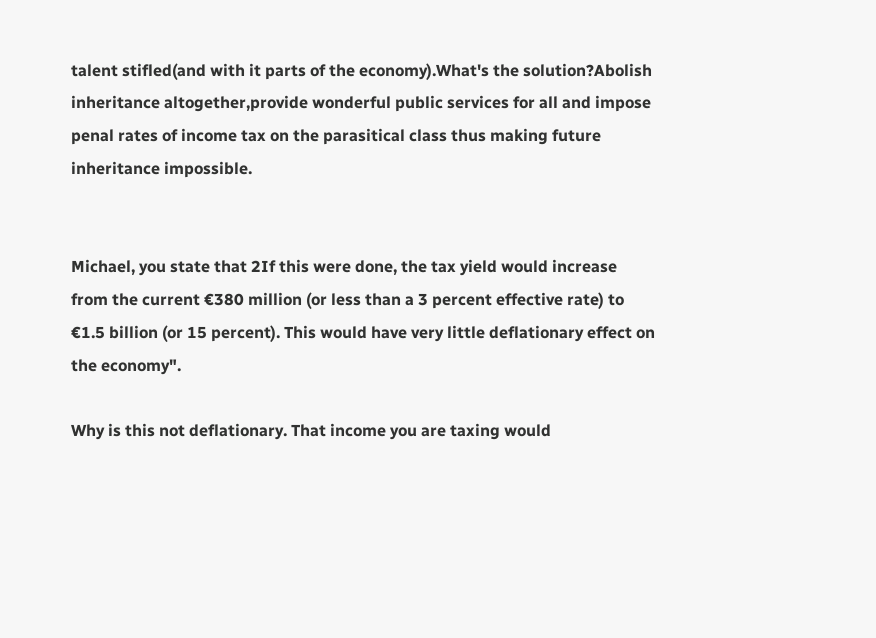talent stifled(and with it parts of the economy).What's the solution?Abolish inheritance altogether,provide wonderful public services for all and impose penal rates of income tax on the parasitical class thus making future inheritance impossible.


Michael, you state that 2If this were done, the tax yield would increase from the current €380 million (or less than a 3 percent effective rate) to €1.5 billion (or 15 percent). This would have very little deflationary effect on the economy".

Why is this not deflationary. That income you are taxing would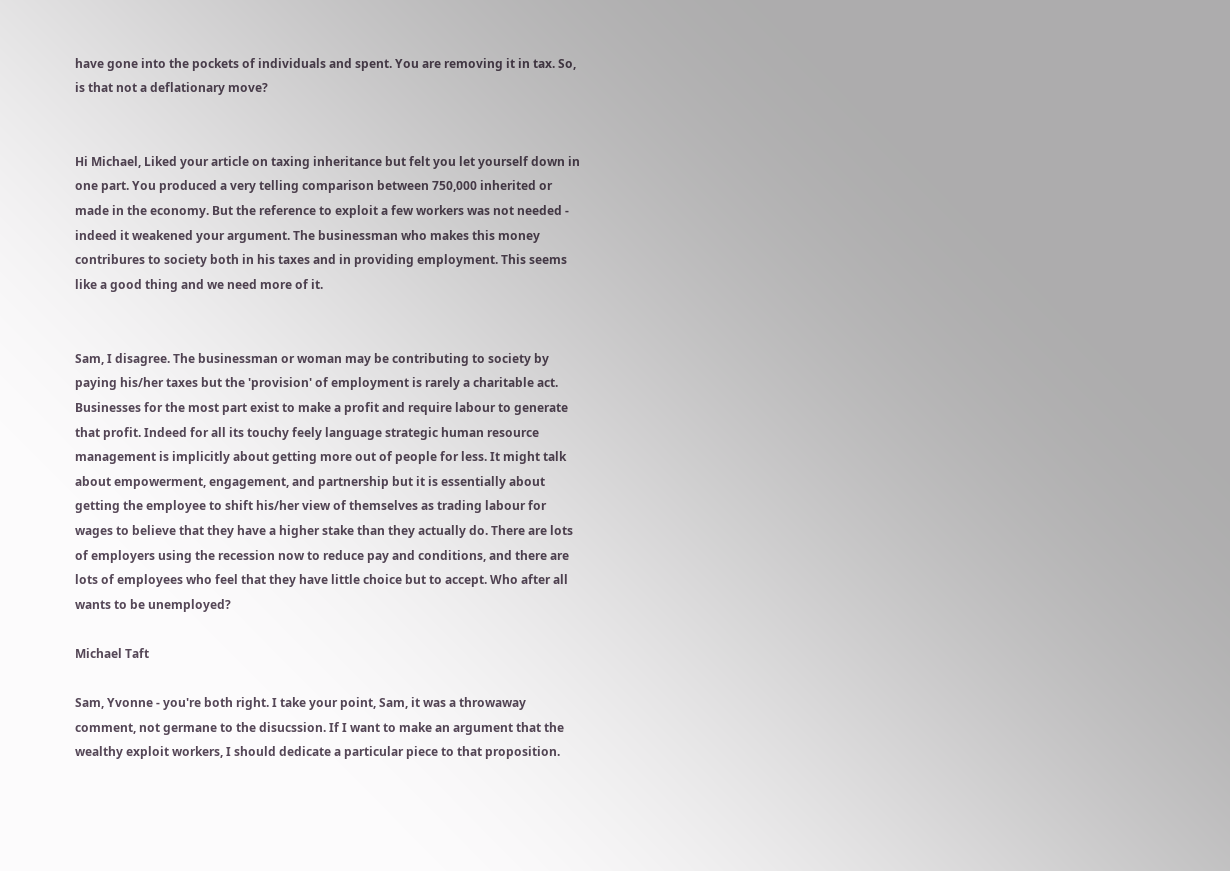have gone into the pockets of individuals and spent. You are removing it in tax. So, is that not a deflationary move?


Hi Michael, Liked your article on taxing inheritance but felt you let yourself down in one part. You produced a very telling comparison between 750,000 inherited or made in the economy. But the reference to exploit a few workers was not needed - indeed it weakened your argument. The businessman who makes this money contribures to society both in his taxes and in providing employment. This seems like a good thing and we need more of it.


Sam, I disagree. The businessman or woman may be contributing to society by paying his/her taxes but the 'provision' of employment is rarely a charitable act. Businesses for the most part exist to make a profit and require labour to generate that profit. Indeed for all its touchy feely language strategic human resource management is implicitly about getting more out of people for less. It might talk about empowerment, engagement, and partnership but it is essentially about getting the employee to shift his/her view of themselves as trading labour for wages to believe that they have a higher stake than they actually do. There are lots of employers using the recession now to reduce pay and conditions, and there are lots of employees who feel that they have little choice but to accept. Who after all wants to be unemployed?

Michael Taft

Sam, Yvonne - you're both right. I take your point, Sam, it was a throwaway comment, not germane to the disucssion. If I want to make an argument that the wealthy exploit workers, I should dedicate a particular piece to that proposition.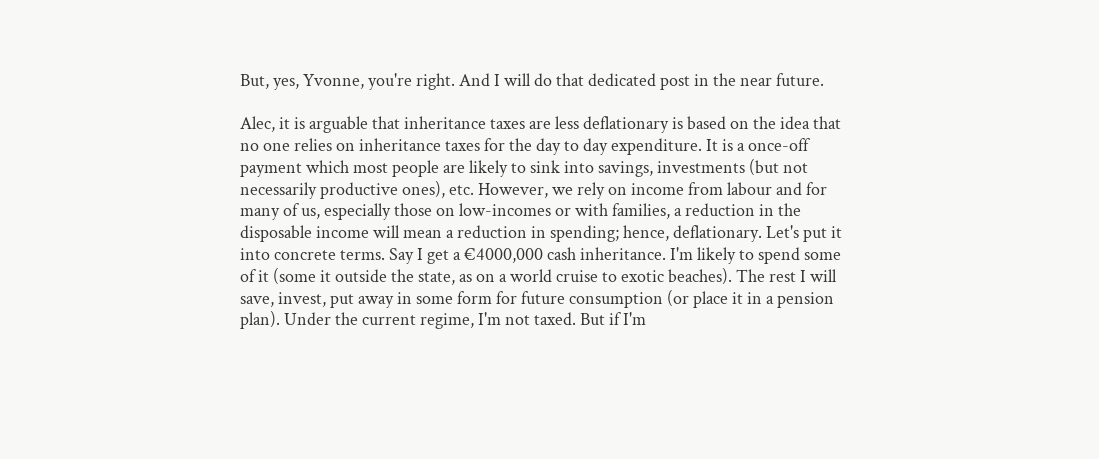But, yes, Yvonne, you're right. And I will do that dedicated post in the near future.

Alec, it is arguable that inheritance taxes are less deflationary is based on the idea that no one relies on inheritance taxes for the day to day expenditure. It is a once-off payment which most people are likely to sink into savings, investments (but not necessarily productive ones), etc. However, we rely on income from labour and for many of us, especially those on low-incomes or with families, a reduction in the disposable income will mean a reduction in spending; hence, deflationary. Let's put it into concrete terms. Say I get a €4000,000 cash inheritance. I'm likely to spend some of it (some it outside the state, as on a world cruise to exotic beaches). The rest I will save, invest, put away in some form for future consumption (or place it in a pension plan). Under the current regime, I'm not taxed. But if I'm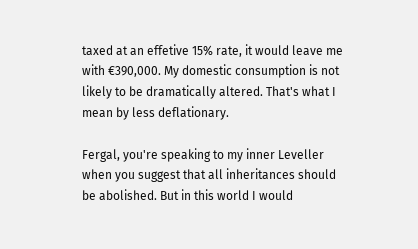taxed at an effetive 15% rate, it would leave me with €390,000. My domestic consumption is not likely to be dramatically altered. That's what I mean by less deflationary.

Fergal, you're speaking to my inner Leveller when you suggest that all inheritances should be abolished. But in this world I would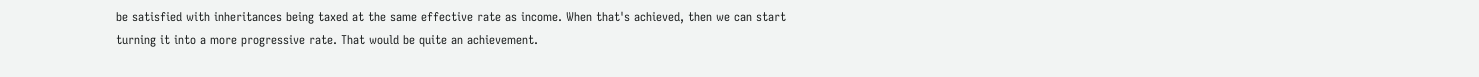be satisfied with inheritances being taxed at the same effective rate as income. When that's achieved, then we can start turning it into a more progressive rate. That would be quite an achievement.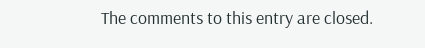The comments to this entry are closed.